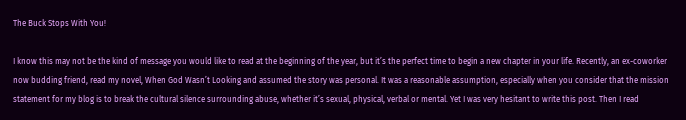The Buck Stops With You!

I know this may not be the kind of message you would like to read at the beginning of the year, but it’s the perfect time to begin a new chapter in your life. Recently, an ex-coworker now budding friend, read my novel, When God Wasn’t Looking and assumed the story was personal. It was a reasonable assumption, especially when you consider that the mission statement for my blog is to break the cultural silence surrounding abuse, whether it’s sexual, physical, verbal or mental. Yet I was very hesitant to write this post. Then I read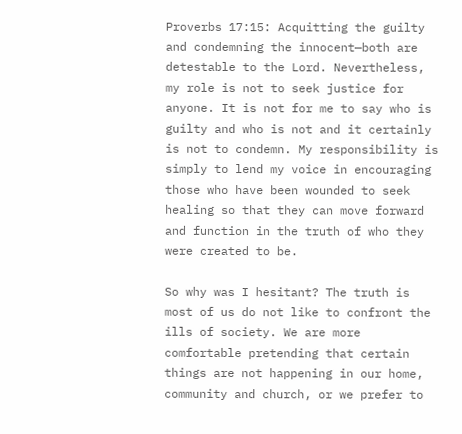Proverbs 17:15: Acquitting the guilty and condemning the innocent—both are detestable to the Lord. Nevertheless, my role is not to seek justice for anyone. It is not for me to say who is guilty and who is not and it certainly is not to condemn. My responsibility is simply to lend my voice in encouraging those who have been wounded to seek healing so that they can move forward and function in the truth of who they were created to be.

So why was I hesitant? The truth is most of us do not like to confront the ills of society. We are more comfortable pretending that certain things are not happening in our home, community and church, or we prefer to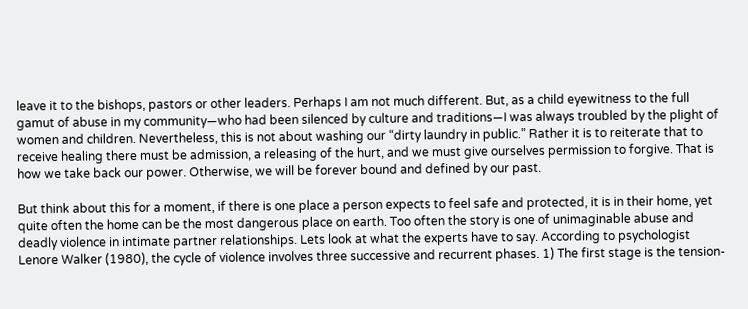leave it to the bishops, pastors or other leaders. Perhaps I am not much different. But, as a child eyewitness to the full gamut of abuse in my community—who had been silenced by culture and traditions—I was always troubled by the plight of women and children. Nevertheless, this is not about washing our “dirty laundry in public.” Rather it is to reiterate that to receive healing there must be admission, a releasing of the hurt, and we must give ourselves permission to forgive. That is how we take back our power. Otherwise, we will be forever bound and defined by our past.

But think about this for a moment, if there is one place a person expects to feel safe and protected, it is in their home, yet quite often the home can be the most dangerous place on earth. Too often the story is one of unimaginable abuse and deadly violence in intimate partner relationships. Lets look at what the experts have to say. According to psychologist Lenore Walker (1980), the cycle of violence involves three successive and recurrent phases. 1) The first stage is the tension-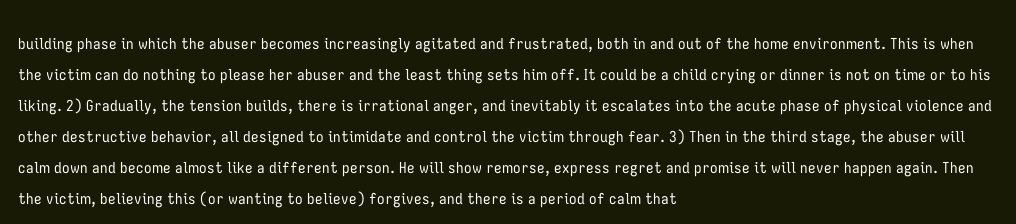building phase in which the abuser becomes increasingly agitated and frustrated, both in and out of the home environment. This is when the victim can do nothing to please her abuser and the least thing sets him off. It could be a child crying or dinner is not on time or to his liking. 2) Gradually, the tension builds, there is irrational anger, and inevitably it escalates into the acute phase of physical violence and other destructive behavior, all designed to intimidate and control the victim through fear. 3) Then in the third stage, the abuser will calm down and become almost like a different person. He will show remorse, express regret and promise it will never happen again. Then the victim, believing this (or wanting to believe) forgives, and there is a period of calm that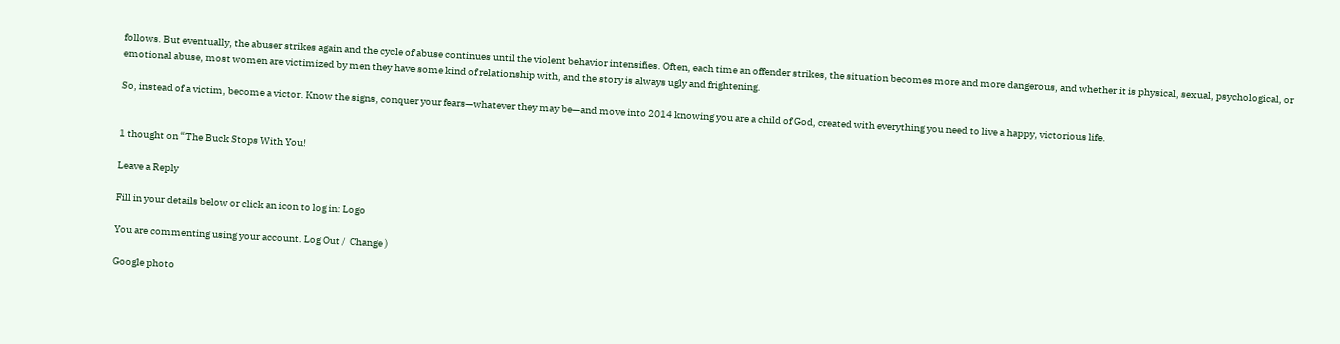follows. But eventually, the abuser strikes again and the cycle of abuse continues until the violent behavior intensifies. Often, each time an offender strikes, the situation becomes more and more dangerous, and whether it is physical, sexual, psychological, or emotional abuse, most women are victimized by men they have some kind of relationship with, and the story is always ugly and frightening.

So, instead of a victim, become a victor. Know the signs, conquer your fears—whatever they may be—and move into 2014 knowing you are a child of God, created with everything you need to live a happy, victorious life.


1 thought on “The Buck Stops With You!

Leave a Reply

Fill in your details below or click an icon to log in: Logo

You are commenting using your account. Log Out /  Change )

Google photo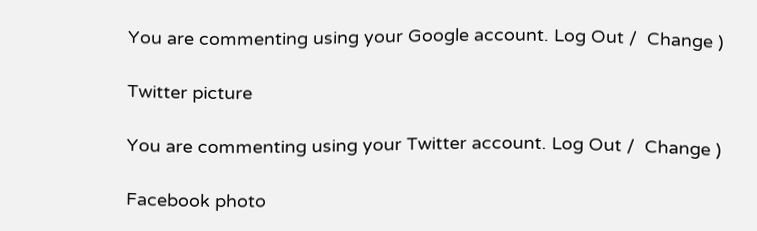You are commenting using your Google account. Log Out /  Change )

Twitter picture

You are commenting using your Twitter account. Log Out /  Change )

Facebook photo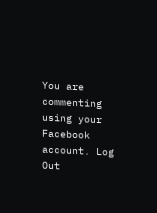You are commenting using your Facebook account. Log Out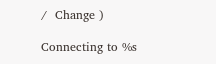/  Change )

Connecting to %s